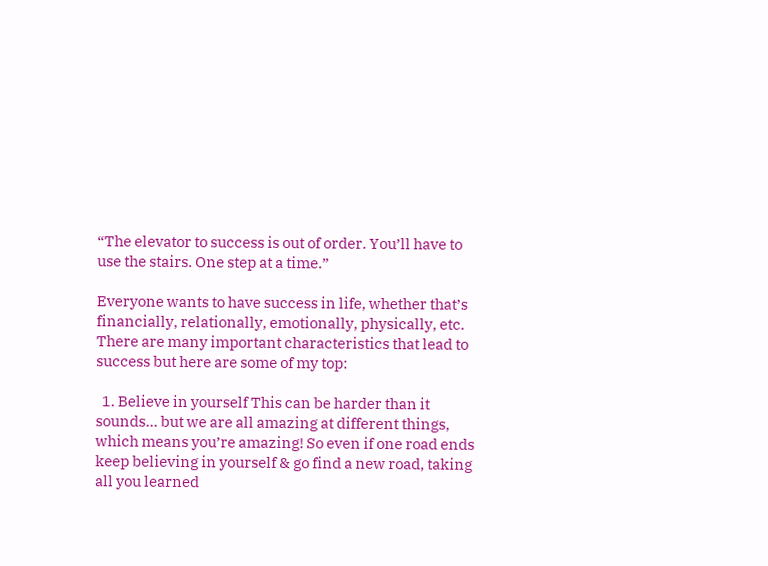“The elevator to success is out of order. You’ll have to use the stairs. One step at a time.”

Everyone wants to have success in life, whether that’s financially, relationally, emotionally, physically, etc. There are many important characteristics that lead to success but here are some of my top:

  1. Believe in yourself This can be harder than it sounds… but we are all amazing at different things, which means you’re amazing! So even if one road ends keep believing in yourself & go find a new road, taking all you learned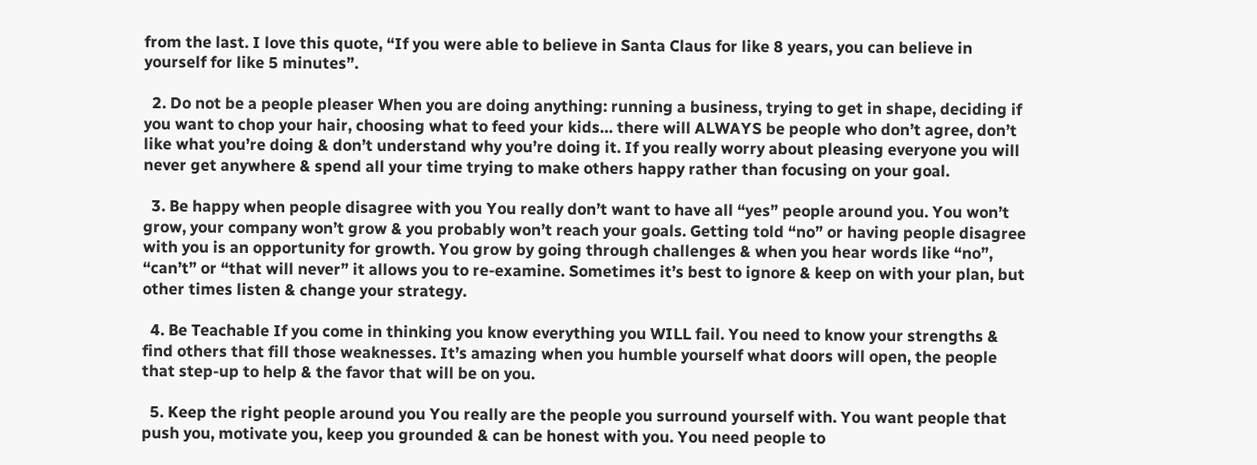from the last. I love this quote, “If you were able to believe in Santa Claus for like 8 years, you can believe in yourself for like 5 minutes”.

  2. Do not be a people pleaser When you are doing anything: running a business, trying to get in shape, deciding if you want to chop your hair, choosing what to feed your kids… there will ALWAYS be people who don’t agree, don’t like what you’re doing & don’t understand why you’re doing it. If you really worry about pleasing everyone you will never get anywhere & spend all your time trying to make others happy rather than focusing on your goal.

  3. Be happy when people disagree with you You really don’t want to have all “yes” people around you. You won’t grow, your company won’t grow & you probably won’t reach your goals. Getting told “no” or having people disagree with you is an opportunity for growth. You grow by going through challenges & when you hear words like “no”, “can’t” or “that will never” it allows you to re-examine. Sometimes it’s best to ignore & keep on with your plan, but other times listen & change your strategy.

  4. Be Teachable If you come in thinking you know everything you WILL fail. You need to know your strengths & find others that fill those weaknesses. It’s amazing when you humble yourself what doors will open, the people that step-up to help & the favor that will be on you.

  5. Keep the right people around you You really are the people you surround yourself with. You want people that push you, motivate you, keep you grounded & can be honest with you. You need people to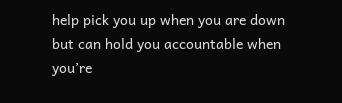help pick you up when you are down but can hold you accountable when you’re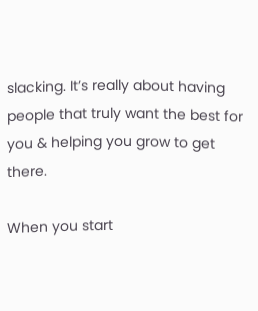slacking. It’s really about having people that truly want the best for you & helping you grow to get there.

When you start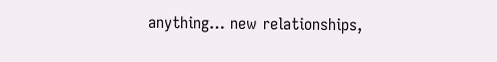anything… new relationships,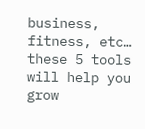business, fitness, etc… these 5 tools will help you grow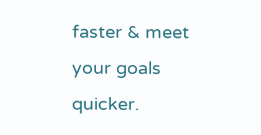faster & meet your goals quicker.